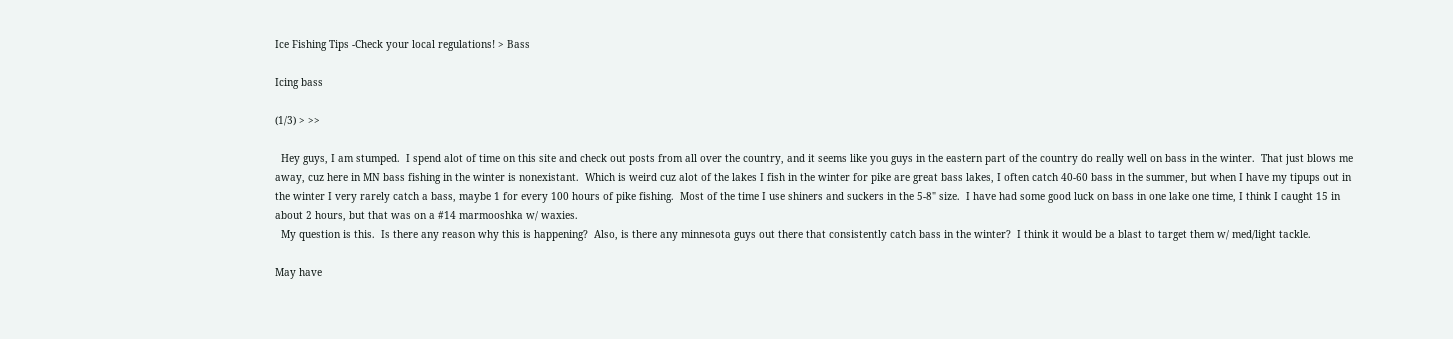Ice Fishing Tips -Check your local regulations! > Bass

Icing bass

(1/3) > >>

  Hey guys, I am stumped.  I spend alot of time on this site and check out posts from all over the country, and it seems like you guys in the eastern part of the country do really well on bass in the winter.  That just blows me away, cuz here in MN bass fishing in the winter is nonexistant.  Which is weird cuz alot of the lakes I fish in the winter for pike are great bass lakes, I often catch 40-60 bass in the summer, but when I have my tipups out in the winter I very rarely catch a bass, maybe 1 for every 100 hours of pike fishing.  Most of the time I use shiners and suckers in the 5-8" size.  I have had some good luck on bass in one lake one time, I think I caught 15 in about 2 hours, but that was on a #14 marmooshka w/ waxies.
  My question is this.  Is there any reason why this is happening?  Also, is there any minnesota guys out there that consistently catch bass in the winter?  I think it would be a blast to target them w/ med/light tackle.

May have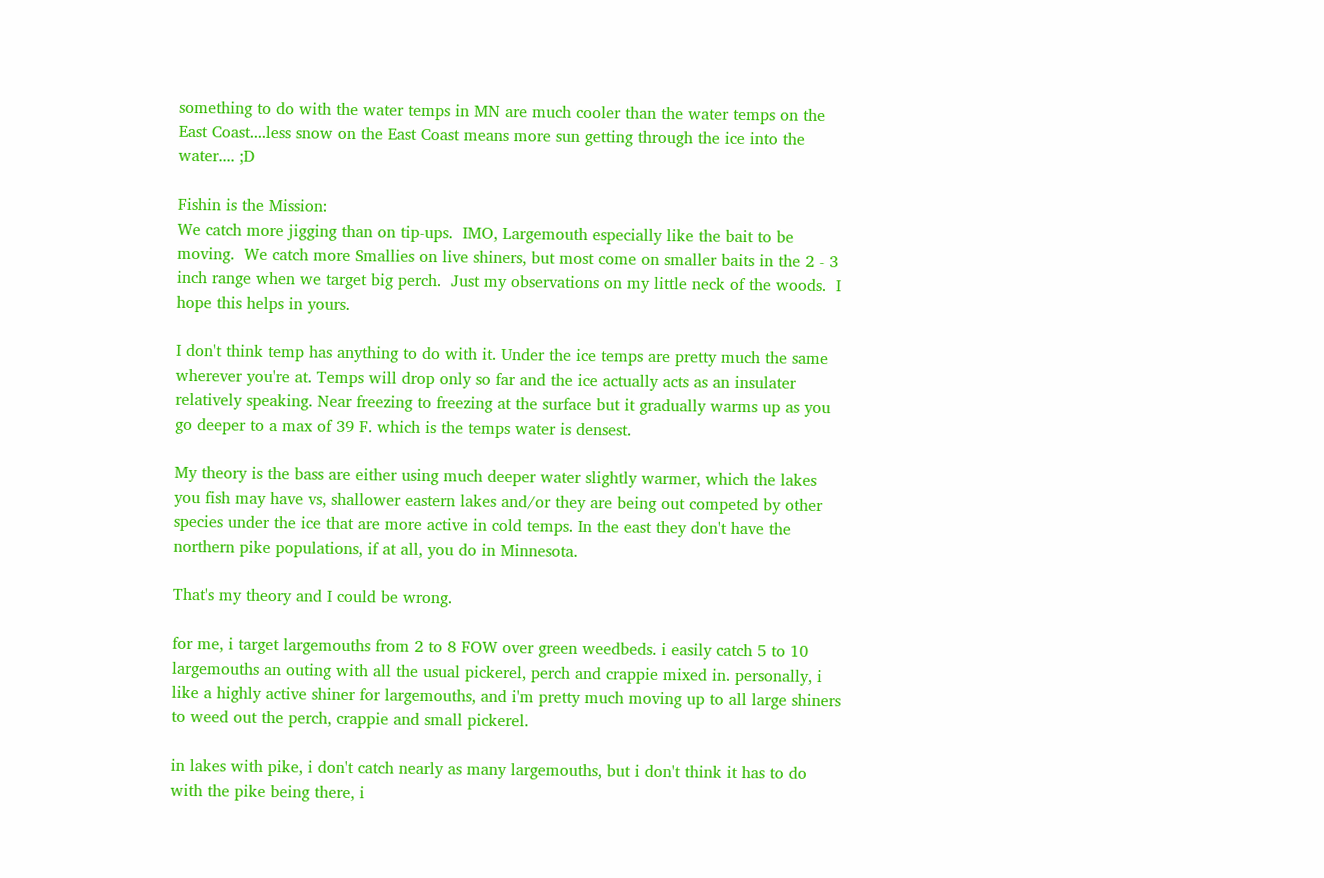something to do with the water temps in MN are much cooler than the water temps on the East Coast....less snow on the East Coast means more sun getting through the ice into the water.... ;D

Fishin is the Mission:
We catch more jigging than on tip-ups.  IMO, Largemouth especially like the bait to be moving.  We catch more Smallies on live shiners, but most come on smaller baits in the 2 - 3 inch range when we target big perch.  Just my observations on my little neck of the woods.  I hope this helps in yours.

I don't think temp has anything to do with it. Under the ice temps are pretty much the same wherever you're at. Temps will drop only so far and the ice actually acts as an insulater relatively speaking. Near freezing to freezing at the surface but it gradually warms up as you go deeper to a max of 39 F. which is the temps water is densest.

My theory is the bass are either using much deeper water slightly warmer, which the lakes you fish may have vs, shallower eastern lakes and/or they are being out competed by other species under the ice that are more active in cold temps. In the east they don't have the northern pike populations, if at all, you do in Minnesota.

That's my theory and I could be wrong.

for me, i target largemouths from 2 to 8 FOW over green weedbeds. i easily catch 5 to 10 largemouths an outing with all the usual pickerel, perch and crappie mixed in. personally, i like a highly active shiner for largemouths, and i'm pretty much moving up to all large shiners to weed out the perch, crappie and small pickerel.

in lakes with pike, i don't catch nearly as many largemouths, but i don't think it has to do with the pike being there, i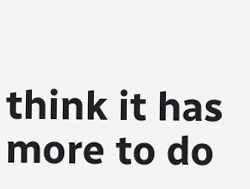think it has more to do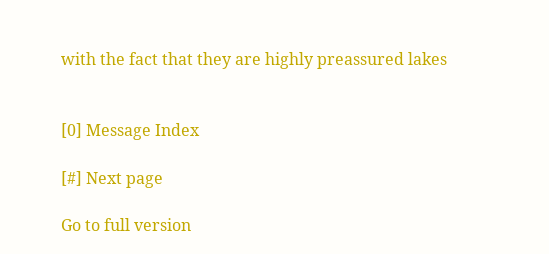with the fact that they are highly preassured lakes


[0] Message Index

[#] Next page

Go to full version